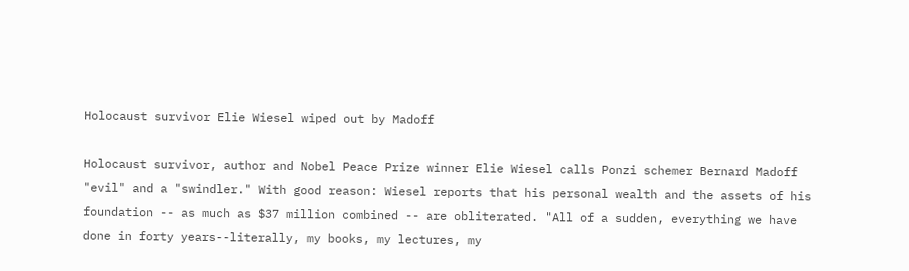Holocaust survivor Elie Wiesel wiped out by Madoff

Holocaust survivor, author and Nobel Peace Prize winner Elie Wiesel calls Ponzi schemer Bernard Madoff "evil" and a "swindler." With good reason: Wiesel reports that his personal wealth and the assets of his foundation -- as much as $37 million combined -- are obliterated. "All of a sudden, everything we have done in forty years--literally, my books, my lectures, my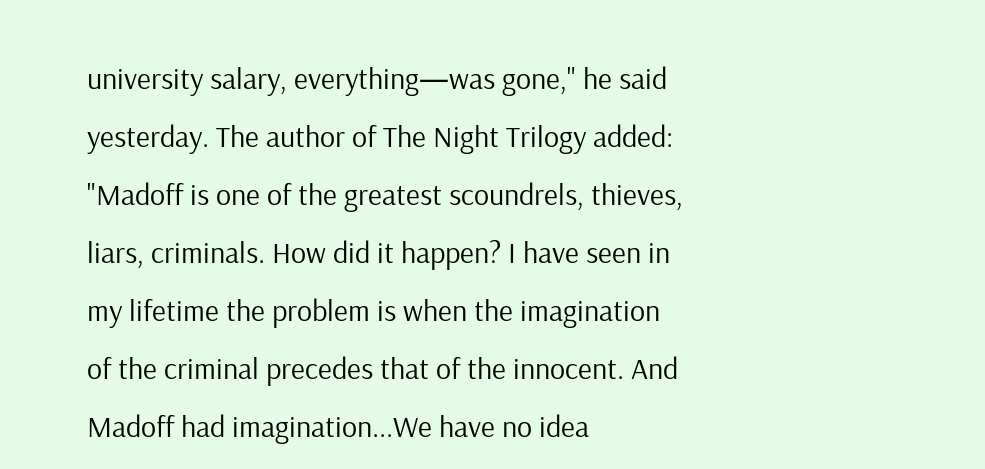university salary, everything—was gone," he said yesterday. The author of The Night Trilogy added:
"Madoff is one of the greatest scoundrels, thieves, liars, criminals. How did it happen? I have seen in my lifetime the problem is when the imagination of the criminal precedes that of the innocent. And Madoff had imagination...We have no idea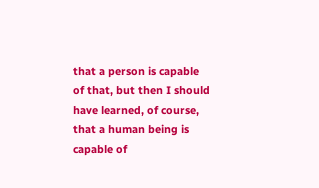that a person is capable of that, but then I should have learned, of course, that a human being is capable of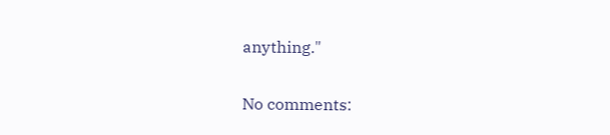anything."

No comments: